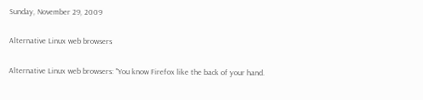Sunday, November 29, 2009

Alternative Linux web browsers

Alternative Linux web browsers: "You know Firefox like the back of your hand.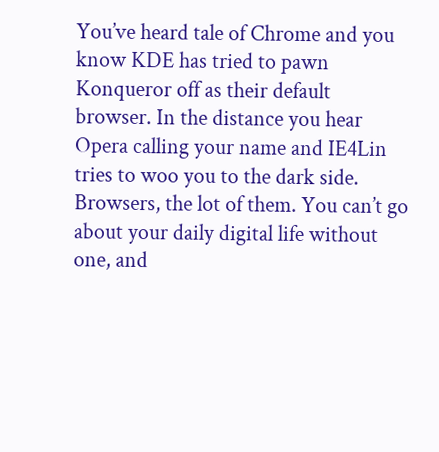You’ve heard tale of Chrome and you know KDE has tried to pawn Konqueror off as their default browser. In the distance you hear Opera calling your name and IE4Lin tries to woo you to the dark side. Browsers, the lot of them. You can’t go about your daily digital life without one, and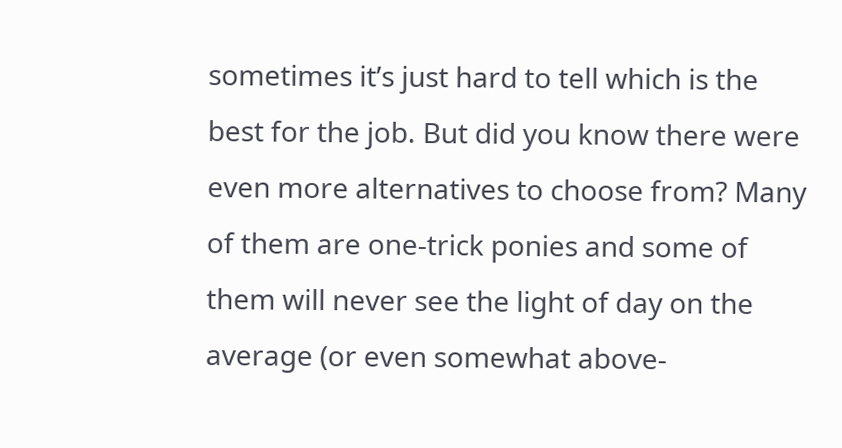sometimes it’s just hard to tell which is the best for the job. But did you know there were even more alternatives to choose from? Many of them are one-trick ponies and some of them will never see the light of day on the average (or even somewhat above-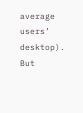average users’ desktop). But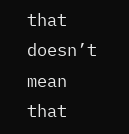that doesn’t mean that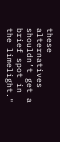these alternatives shouldn’t get a brief spot in the limelight."